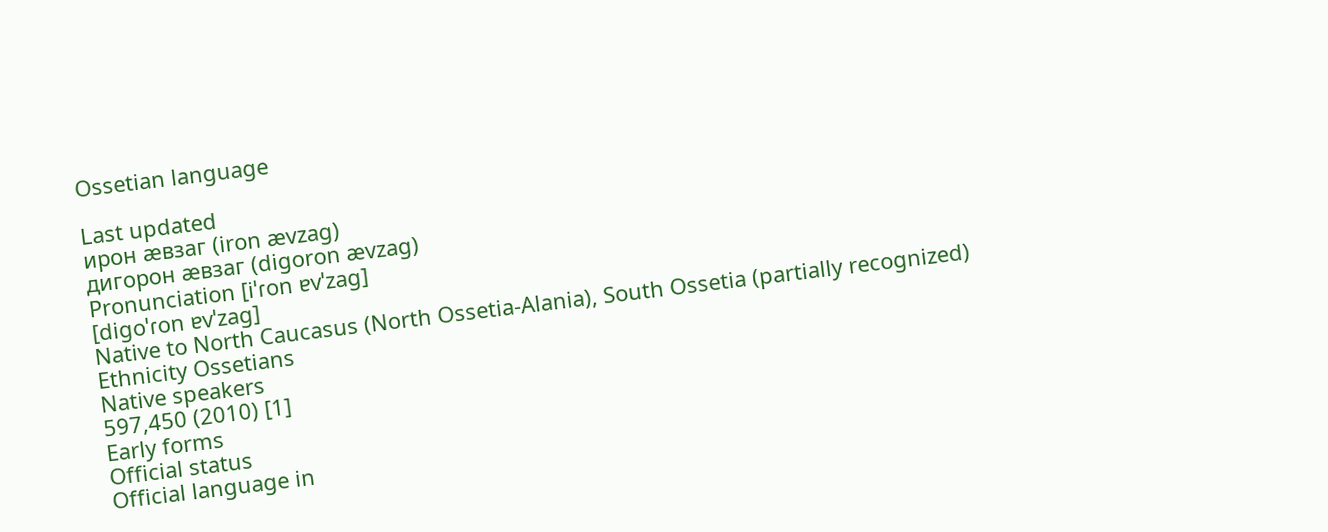Ossetian language

Last updated
ирон ӕвзаг (iron ævzag)
дигорон ӕвзаг (digoron ævzag)
Pronunciation [iˈɾon ɐvˈzaɡ]
[digoˈɾon ɐvˈzaɡ]
Native to North Caucasus (North Ossetia-Alania), South Ossetia (partially recognized)
Ethnicity Ossetians
Native speakers
597,450 (2010) [1]
Early forms
Official status
Official language in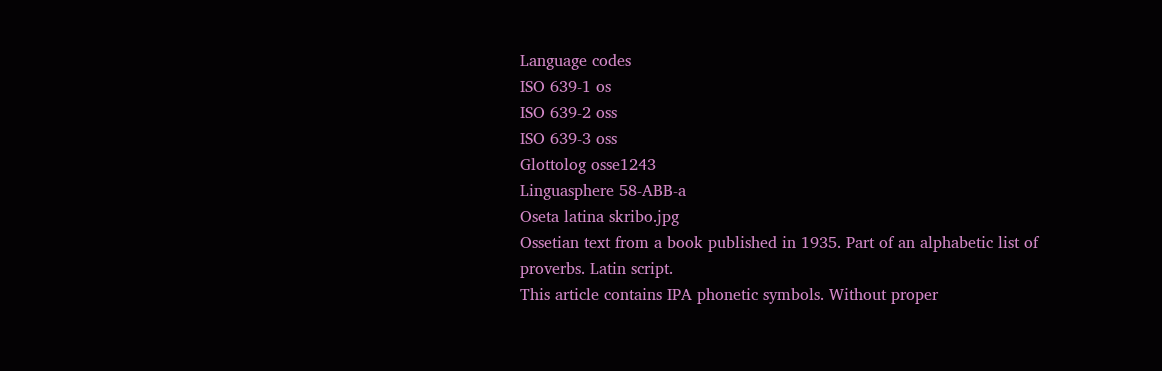Language codes
ISO 639-1 os
ISO 639-2 oss
ISO 639-3 oss
Glottolog osse1243
Linguasphere 58-ABB-a
Oseta latina skribo.jpg
Ossetian text from a book published in 1935. Part of an alphabetic list of proverbs. Latin script.
This article contains IPA phonetic symbols. Without proper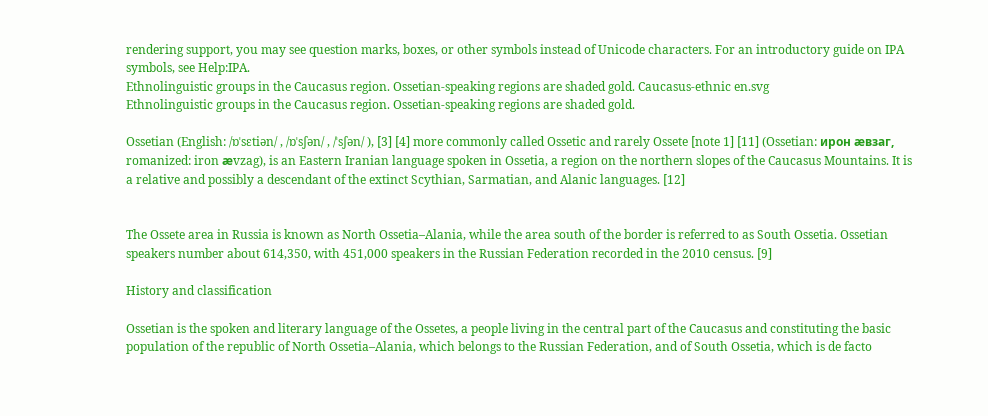rendering support, you may see question marks, boxes, or other symbols instead of Unicode characters. For an introductory guide on IPA symbols, see Help:IPA.
Ethnolinguistic groups in the Caucasus region. Ossetian-speaking regions are shaded gold. Caucasus-ethnic en.svg
Ethnolinguistic groups in the Caucasus region. Ossetian-speaking regions are shaded gold.

Ossetian (English: /ɒˈsɛtiən/ , /ɒˈsʃən/ , /ˈsʃən/ ), [3] [4] more commonly called Ossetic and rarely Ossete [note 1] [11] (Ossetian: ирон ӕвзаг, romanized: iron ӕvzag), is an Eastern Iranian language spoken in Ossetia, a region on the northern slopes of the Caucasus Mountains. It is a relative and possibly a descendant of the extinct Scythian, Sarmatian, and Alanic languages. [12]


The Ossete area in Russia is known as North Ossetia–Alania, while the area south of the border is referred to as South Ossetia. Ossetian speakers number about 614,350, with 451,000 speakers in the Russian Federation recorded in the 2010 census. [9]

History and classification

Ossetian is the spoken and literary language of the Ossetes, a people living in the central part of the Caucasus and constituting the basic population of the republic of North Ossetia–Alania, which belongs to the Russian Federation, and of South Ossetia, which is de facto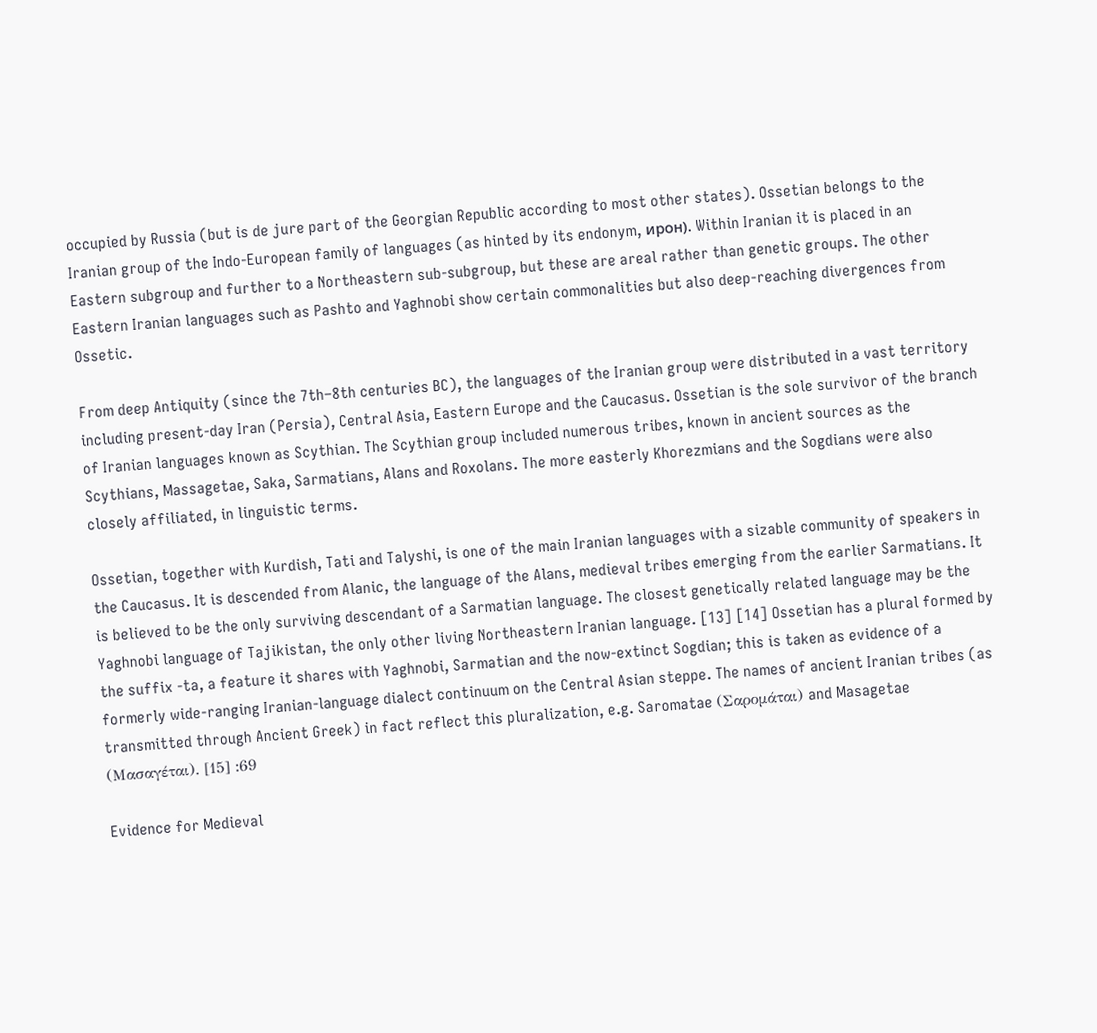occupied by Russia (but is de jure part of the Georgian Republic according to most other states). Ossetian belongs to the Iranian group of the Indo-European family of languages (as hinted by its endonym, ирон). Within Iranian it is placed in an Eastern subgroup and further to a Northeastern sub-subgroup, but these are areal rather than genetic groups. The other Eastern Iranian languages such as Pashto and Yaghnobi show certain commonalities but also deep-reaching divergences from Ossetic.

From deep Antiquity (since the 7th–8th centuries BC), the languages of the Iranian group were distributed in a vast territory including present-day Iran (Persia), Central Asia, Eastern Europe and the Caucasus. Ossetian is the sole survivor of the branch of Iranian languages known as Scythian. The Scythian group included numerous tribes, known in ancient sources as the Scythians, Massagetae, Saka, Sarmatians, Alans and Roxolans. The more easterly Khorezmians and the Sogdians were also closely affiliated, in linguistic terms.

Ossetian, together with Kurdish, Tati and Talyshi, is one of the main Iranian languages with a sizable community of speakers in the Caucasus. It is descended from Alanic, the language of the Alans, medieval tribes emerging from the earlier Sarmatians. It is believed to be the only surviving descendant of a Sarmatian language. The closest genetically related language may be the Yaghnobi language of Tajikistan, the only other living Northeastern Iranian language. [13] [14] Ossetian has a plural formed by the suffix -ta, a feature it shares with Yaghnobi, Sarmatian and the now-extinct Sogdian; this is taken as evidence of a formerly wide-ranging Iranian-language dialect continuum on the Central Asian steppe. The names of ancient Iranian tribes (as transmitted through Ancient Greek) in fact reflect this pluralization, e.g. Saromatae (Σαρομάται) and Masagetae (Μασαγέται). [15] :69

Evidence for Medieval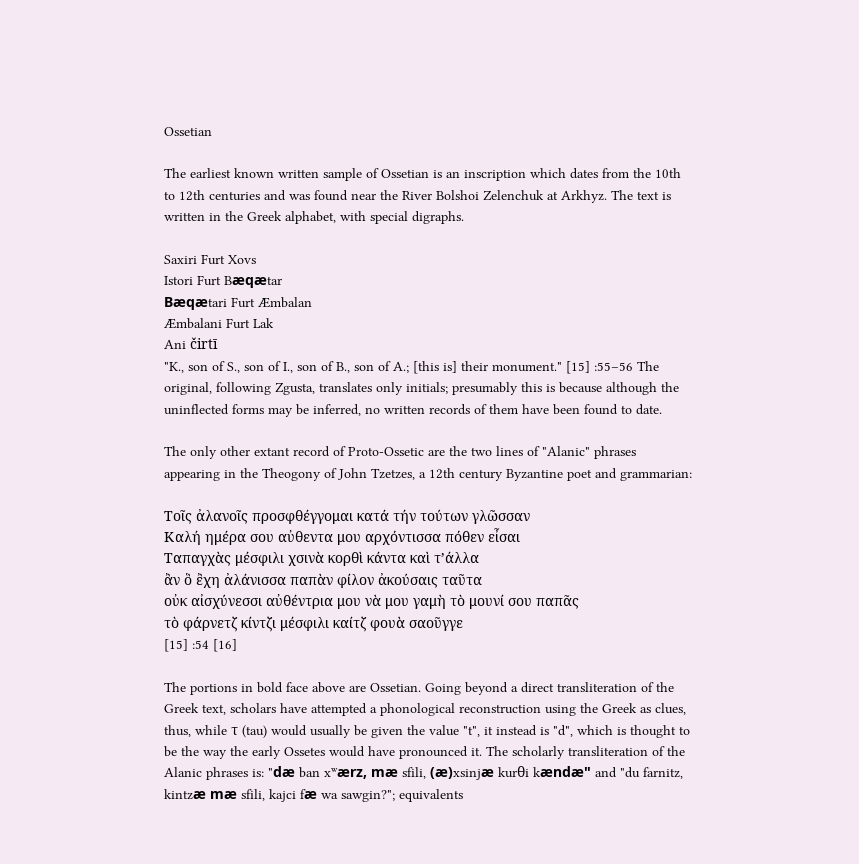Ossetian

The earliest known written sample of Ossetian is an inscription which dates from the 10th to 12th centuries and was found near the River Bolshoi Zelenchuk at Arkhyz. The text is written in the Greek alphabet, with special digraphs.

Saxiri Furt Xovs
Istori Furt Bӕqӕtar
Bӕqӕtari Furt Æmbalan
Æmbalani Furt Lak
Ani čirtī
"K., son of S., son of I., son of B., son of A.; [this is] their monument." [15] :55–56 The original, following Zgusta, translates only initials; presumably this is because although the uninflected forms may be inferred, no written records of them have been found to date.

The only other extant record of Proto-Ossetic are the two lines of "Alanic" phrases appearing in the Theogony of John Tzetzes, a 12th century Byzantine poet and grammarian:

Τοῖς ἀλανοῖς προσφθέγγομαι κατά τήν τούτων γλῶσσαν
Καλή ημέρα σου αὐθεντα μου αρχόντισσα πόθεν εἶσαι
Ταπαγχὰς μέσφιλι χσινὰ κορθὶ κάντα καὶ τ’άλλα
ἂν ὃ ἒχη ἀλάνισσα παπὰν φίλον ἀκούσαις ταῦτα
οὐκ αἰσχύνεσσι αὐθέντρια μου νὰ μου γαμὴ τὸ μουνί σου παπᾶς
τὸ φάρνετζ κίντζι μέσφιλι καίτζ φουὰ σαοῦγγε
[15] :54 [16]

The portions in bold face above are Ossetian. Going beyond a direct transliteration of the Greek text, scholars have attempted a phonological reconstruction using the Greek as clues, thus, while τ (tau) would usually be given the value "t", it instead is "d", which is thought to be the way the early Ossetes would have pronounced it. The scholarly transliteration of the Alanic phrases is: "dӕ ban xʷӕrz, mӕ sfili, (ӕ)xsinjӕ kurθi kӕndӕ" and "du farnitz, kintzӕ mӕ sfili, kajci fӕ wa sawgin?"; equivalents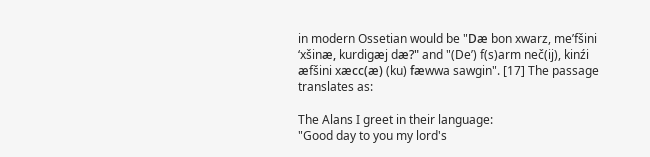in modern Ossetian would be "Dӕ bon xwarz, me’fšini ‘xšinӕ, kurdigӕj dӕ?" and "(De’) f(s)arm neč(ij), kinźi ӕfšini xӕcc(ӕ) (ku) fӕwwa sawgin". [17] The passage translates as:

The Alans I greet in their language:
"Good day to you my lord's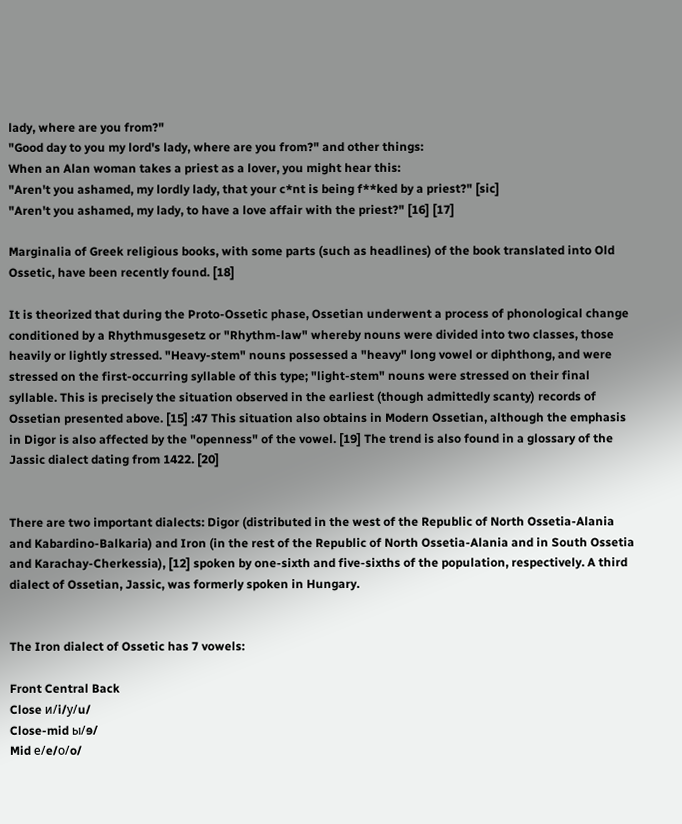lady, where are you from?"
"Good day to you my lord's lady, where are you from?" and other things:
When an Alan woman takes a priest as a lover, you might hear this:
"Aren't you ashamed, my lordly lady, that your c*nt is being f**ked by a priest?" [sic]
"Aren't you ashamed, my lady, to have a love affair with the priest?" [16] [17]

Marginalia of Greek religious books, with some parts (such as headlines) of the book translated into Old Ossetic, have been recently found. [18]

It is theorized that during the Proto-Ossetic phase, Ossetian underwent a process of phonological change conditioned by a Rhythmusgesetz or "Rhythm-law" whereby nouns were divided into two classes, those heavily or lightly stressed. "Heavy-stem" nouns possessed a "heavy" long vowel or diphthong, and were stressed on the first-occurring syllable of this type; "light-stem" nouns were stressed on their final syllable. This is precisely the situation observed in the earliest (though admittedly scanty) records of Ossetian presented above. [15] :47 This situation also obtains in Modern Ossetian, although the emphasis in Digor is also affected by the "openness" of the vowel. [19] The trend is also found in a glossary of the Jassic dialect dating from 1422. [20]


There are two important dialects: Digor (distributed in the west of the Republic of North Ossetia-Alania and Kabardino-Balkaria) and Iron (in the rest of the Republic of North Ossetia-Alania and in South Ossetia and Karachay-Cherkessia), [12] spoken by one-sixth and five-sixths of the population, respectively. A third dialect of Ossetian, Jassic, was formerly spoken in Hungary.


The Iron dialect of Ossetic has 7 vowels:

Front Central Back
Close и/i/у/u/
Close-mid ы/ɘ/
Mid е/e/о/o/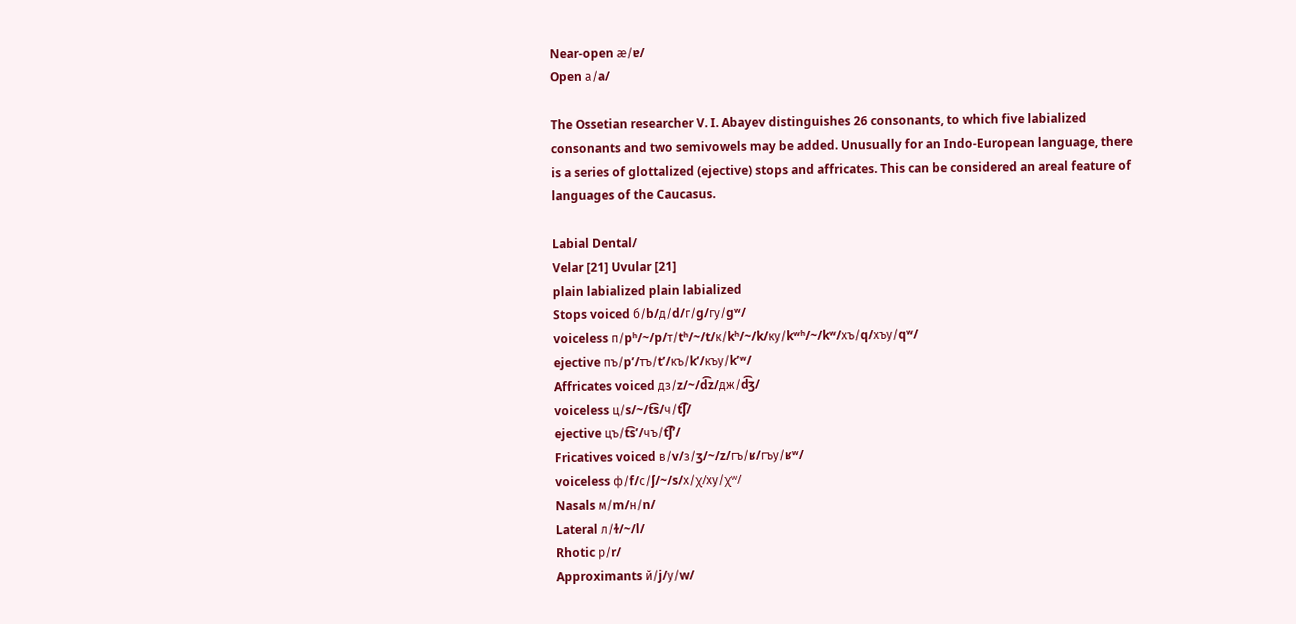Near-open ӕ/ɐ/
Open а/a/

The Ossetian researcher V. I. Abayev distinguishes 26 consonants, to which five labialized consonants and two semivowels may be added. Unusually for an Indo-European language, there is a series of glottalized (ejective) stops and affricates. This can be considered an areal feature of languages of the Caucasus.

Labial Dental/
Velar [21] Uvular [21]
plain labialized plain labialized
Stops voiced б/b/д/d/г/ɡ/гу/ɡʷ/
voiceless п/pʰ/~/p/т/tʰ/~/t/к/kʰ/~/k/ку/kʷʰ/~/kʷ/хъ/q/хъу/qʷ/
ejective пъ/pʼ/тъ/tʼ/къ/kʼ/къу/kʼʷ/
Affricates voiced дз/z/~/d͡z/дж/d͡ʒ/
voiceless ц/s/~/t͡s/ч/t͡ʃ/
ejective цъ/t͡sʼ/чъ/t͡ʃʼ/
Fricatives voiced в/v/з/ʒ/~/z/гъ/ʁ/гъу/ʁʷ/
voiceless ф/f/с/ʃ/~/s/х/χ/ху/χʷ/
Nasals м/m/н/n/
Lateral л/ɫ/~/l/
Rhotic р/r/
Approximants й/j/у/w/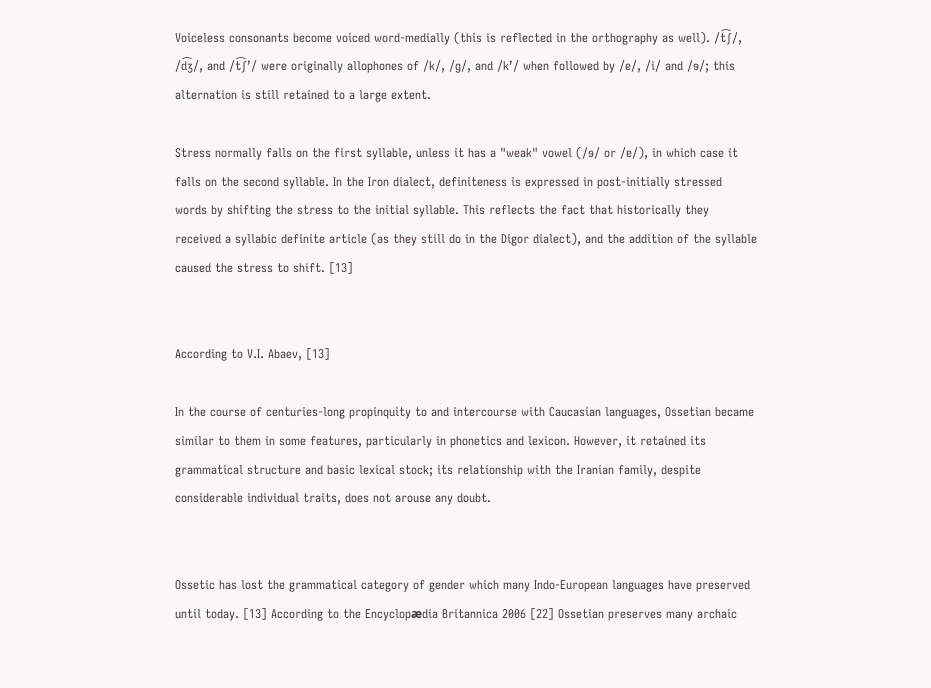Voiceless consonants become voiced word-medially (this is reflected in the orthography as well). /t͡ʃ/, /d͡ʒ/, and /t͡ʃʼ/ were originally allophones of /k/, /ɡ/, and /kʼ/ when followed by /e/, /i/ and /ɘ/; this alternation is still retained to a large extent.

Stress normally falls on the first syllable, unless it has a "weak" vowel (/ɘ/ or /ɐ/), in which case it falls on the second syllable. In the Iron dialect, definiteness is expressed in post-initially stressed words by shifting the stress to the initial syllable. This reflects the fact that historically they received a syllabic definite article (as they still do in the Digor dialect), and the addition of the syllable caused the stress to shift. [13]


According to V.I. Abaev, [13]

In the course of centuries-long propinquity to and intercourse with Caucasian languages, Ossetian became similar to them in some features, particularly in phonetics and lexicon. However, it retained its grammatical structure and basic lexical stock; its relationship with the Iranian family, despite considerable individual traits, does not arouse any doubt.


Ossetic has lost the grammatical category of gender which many Indo-European languages have preserved until today. [13] According to the Encyclopӕdia Britannica 2006 [22] Ossetian preserves many archaic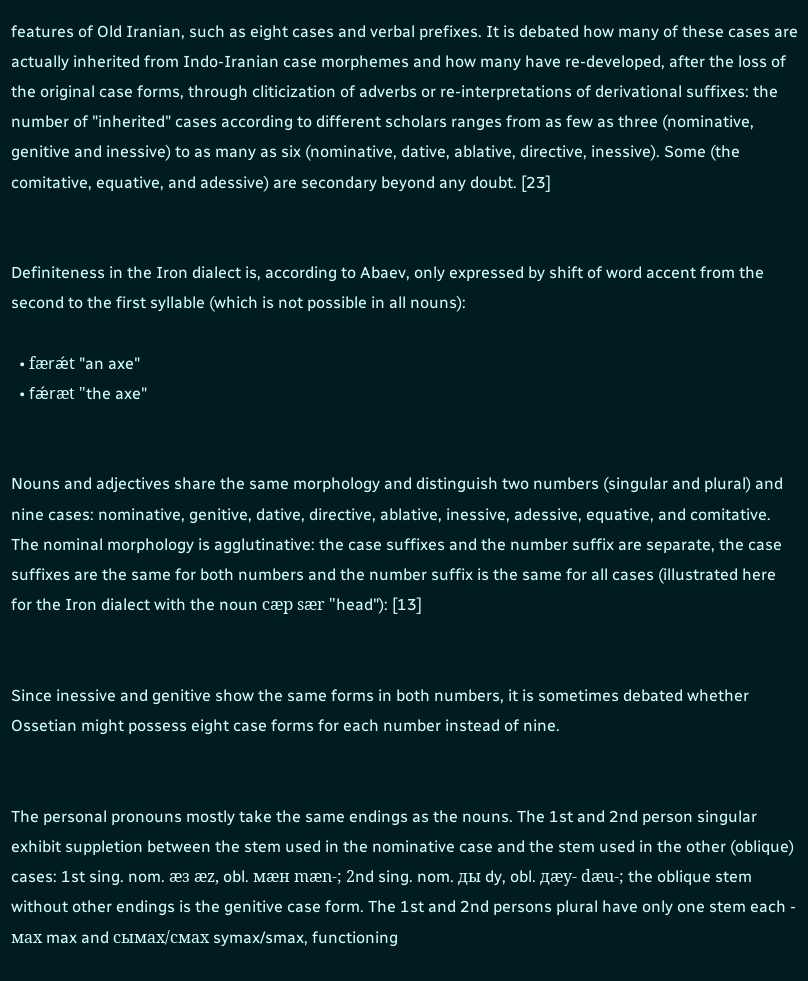features of Old Iranian, such as eight cases and verbal prefixes. It is debated how many of these cases are actually inherited from Indo-Iranian case morphemes and how many have re-developed, after the loss of the original case forms, through cliticization of adverbs or re-interpretations of derivational suffixes: the number of "inherited" cases according to different scholars ranges from as few as three (nominative, genitive and inessive) to as many as six (nominative, dative, ablative, directive, inessive). Some (the comitative, equative, and adessive) are secondary beyond any doubt. [23]


Definiteness in the Iron dialect is, according to Abaev, only expressed by shift of word accent from the second to the first syllable (which is not possible in all nouns):

  • fӕrǽt "an axe"
  • fǽrӕt "the axe"


Nouns and adjectives share the same morphology and distinguish two numbers (singular and plural) and nine cases: nominative, genitive, dative, directive, ablative, inessive, adessive, equative, and comitative. The nominal morphology is agglutinative: the case suffixes and the number suffix are separate, the case suffixes are the same for both numbers and the number suffix is the same for all cases (illustrated here for the Iron dialect with the noun сӕр sӕr "head"): [13]


Since inessive and genitive show the same forms in both numbers, it is sometimes debated whether Ossetian might possess eight case forms for each number instead of nine.


The personal pronouns mostly take the same endings as the nouns. The 1st and 2nd person singular exhibit suppletion between the stem used in the nominative case and the stem used in the other (oblique) cases: 1st sing. nom. ӕз ӕz, obl. мӕн mӕn-; 2nd sing. nom. ды dy, obl. дӕу- dӕu-; the oblique stem without other endings is the genitive case form. The 1st and 2nd persons plural have only one stem each - мах max and сымах/смах symax/smax, functioning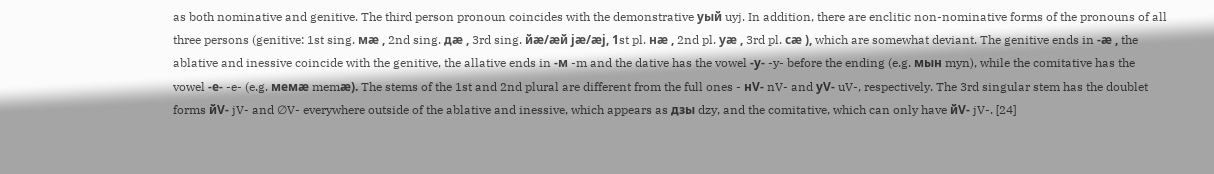as both nominative and genitive. The third person pronoun coincides with the demonstrative уый uyj. In addition, there are enclitic non-nominative forms of the pronouns of all three persons (genitive: 1st sing. мӕ , 2nd sing. дӕ , 3rd sing. йӕ/ӕй jӕ/ӕj, 1st pl. нӕ , 2nd pl. уӕ , 3rd pl. сӕ ), which are somewhat deviant. The genitive ends in -ӕ , the ablative and inessive coincide with the genitive, the allative ends in -м -m and the dative has the vowel -у- -y- before the ending (e.g. мын myn), while the comitative has the vowel -е- -e- (e.g. мемӕ memӕ). The stems of the 1st and 2nd plural are different from the full ones - нV- nV- and уV- uV-, respectively. The 3rd singular stem has the doublet forms йV- jV- and ∅V- everywhere outside of the ablative and inessive, which appears as дзы dzy, and the comitative, which can only have йV- jV-. [24]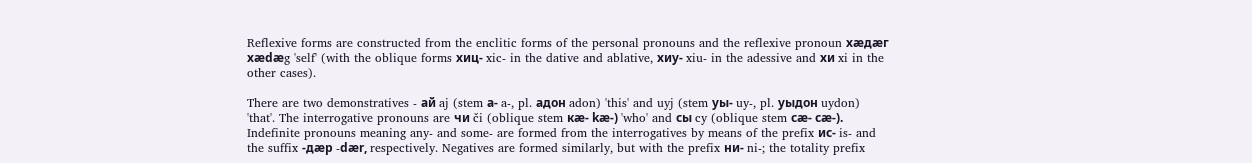Reflexive forms are constructed from the enclitic forms of the personal pronouns and the reflexive pronoun хӕдӕг xӕdӕg 'self' (with the oblique forms хиц- xic- in the dative and ablative, хиу- xiu- in the adessive and хи xi in the other cases).

There are two demonstratives - ай aj (stem а- a-, pl. адон adon) 'this' and uyj (stem уы- uy-, pl. уыдон uydon) 'that'. The interrogative pronouns are чи či (oblique stem кӕ- kӕ-) 'who' and сы cy (oblique stem сӕ- cӕ-). Indefinite pronouns meaning any- and some- are formed from the interrogatives by means of the prefix ис- is- and the suffix -дӕр -dӕr, respectively. Negatives are formed similarly, but with the prefix ни- ni-; the totality prefix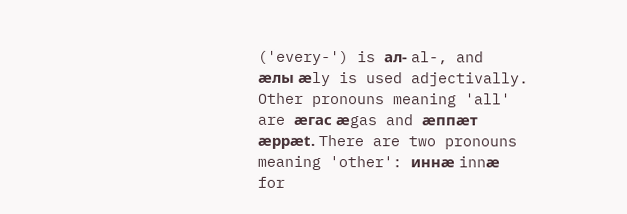('every-') is ал- al-, and ӕлы ӕly is used adjectivally. Other pronouns meaning 'all' are ӕгас ӕgas and ӕппӕт ӕppӕt. There are two pronouns meaning 'other': иннӕ innӕ for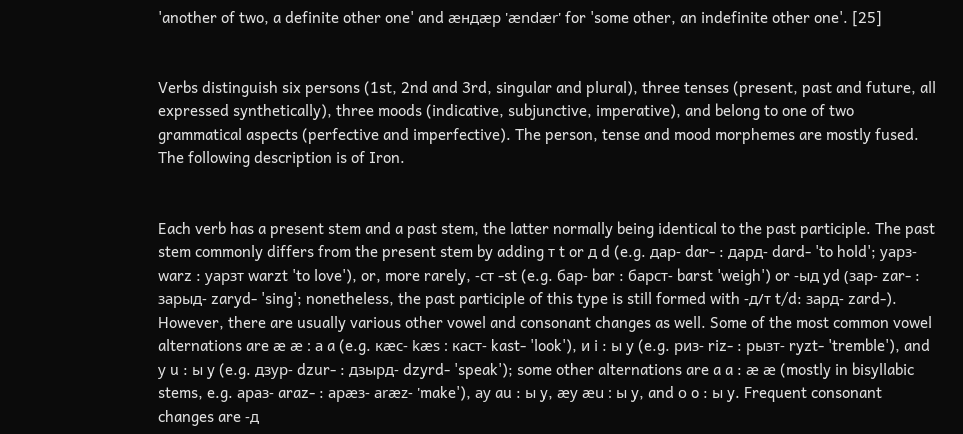'another of two, a definite other one' and ӕндӕр 'ӕndӕr' for 'some other, an indefinite other one'. [25]


Verbs distinguish six persons (1st, 2nd and 3rd, singular and plural), three tenses (present, past and future, all expressed synthetically), three moods (indicative, subjunctive, imperative), and belong to one of two grammatical aspects (perfective and imperfective). The person, tense and mood morphemes are mostly fused. The following description is of Iron.


Each verb has a present stem and a past stem, the latter normally being identical to the past participle. The past stem commonly differs from the present stem by adding т t or д d (e.g. дар- dar- : дард- dard- 'to hold'; уарз- warz : уарзт warzt 'to love'), or, more rarely, -ст -st (e.g. бар- bar : барст- barst 'weigh') or -ыд yd (зар- zar- : зарыд- zaryd- 'sing'; nonetheless, the past participle of this type is still formed with -д/т t/d: зард- zard-). However, there are usually various other vowel and consonant changes as well. Some of the most common vowel alternations are ӕ ӕ : а a (e.g. кӕс- kӕs : каст- kast- 'look'), и i : ы y (e.g. риз- riz- : рызт- ryzt- 'tremble'), and у u : ы y (e.g. дзур- dzur- : дзырд- dzyrd- 'speak'); some other alternations are a a : ӕ ӕ (mostly in bisyllabic stems, e.g. араз- araz- : арӕз- arӕz- 'make'), ау au : ы y, ӕу ӕu : ы y, and о o : ы y. Frequent consonant changes are -д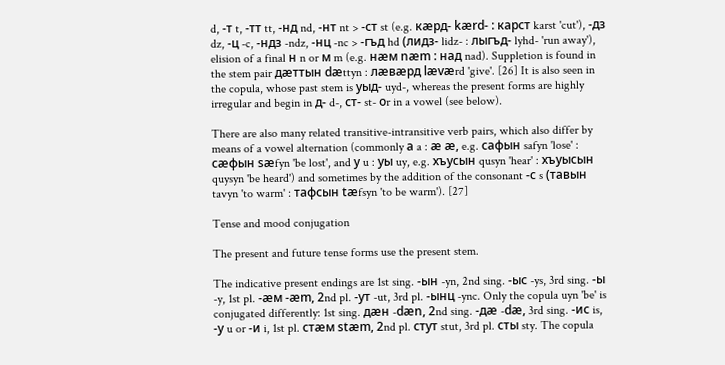d, -т t, -тт tt, -нд nd, -нт nt > -ст st (e.g. кӕрд- kӕrd- : карст karst 'cut'), -дз dz, -ц -c, -ндз -ndz, -нц -nc > -гъд hd (лидз- lidz- : лыгъд- lyhd- 'run away'), elision of a final н n or м m (e.g. нӕм nӕm : над nad). Suppletion is found in the stem pair дӕттын dӕttyn : лӕвӕрд lӕvӕrd 'give'. [26] It is also seen in the copula, whose past stem is уыд- uyd-, whereas the present forms are highly irregular and begin in д- d-, ст- st- оr in a vowel (see below).

There are also many related transitive-intransitive verb pairs, which also differ by means of a vowel alternation (commonly а a : ӕ ӕ, e.g. сафын safyn 'lose' : сӕфын sӕfyn 'be lost', and у u : уы uy, e.g. хъусын qusyn 'hear' : хъуысын quysyn 'be heard') and sometimes by the addition of the consonant -с s (тавын tavyn 'to warm' : тафсын tӕfsyn 'to be warm'). [27]

Tense and mood conjugation

The present and future tense forms use the present stem.

The indicative present endings are 1st sing. -ын -yn, 2nd sing. -ыс -ys, 3rd sing. -ы -y, 1st pl. -ӕм -ӕm, 2nd pl. -ут -ut, 3rd pl. -ынц -ync. Only the copula uyn 'be' is conjugated differently: 1st sing. дӕн -dӕn, 2nd sing. -дӕ -dӕ, 3rd sing. -ис is, -у u or -и i, 1st pl. стӕм stӕm, 2nd pl. стут stut, 3rd pl. сты sty. The copula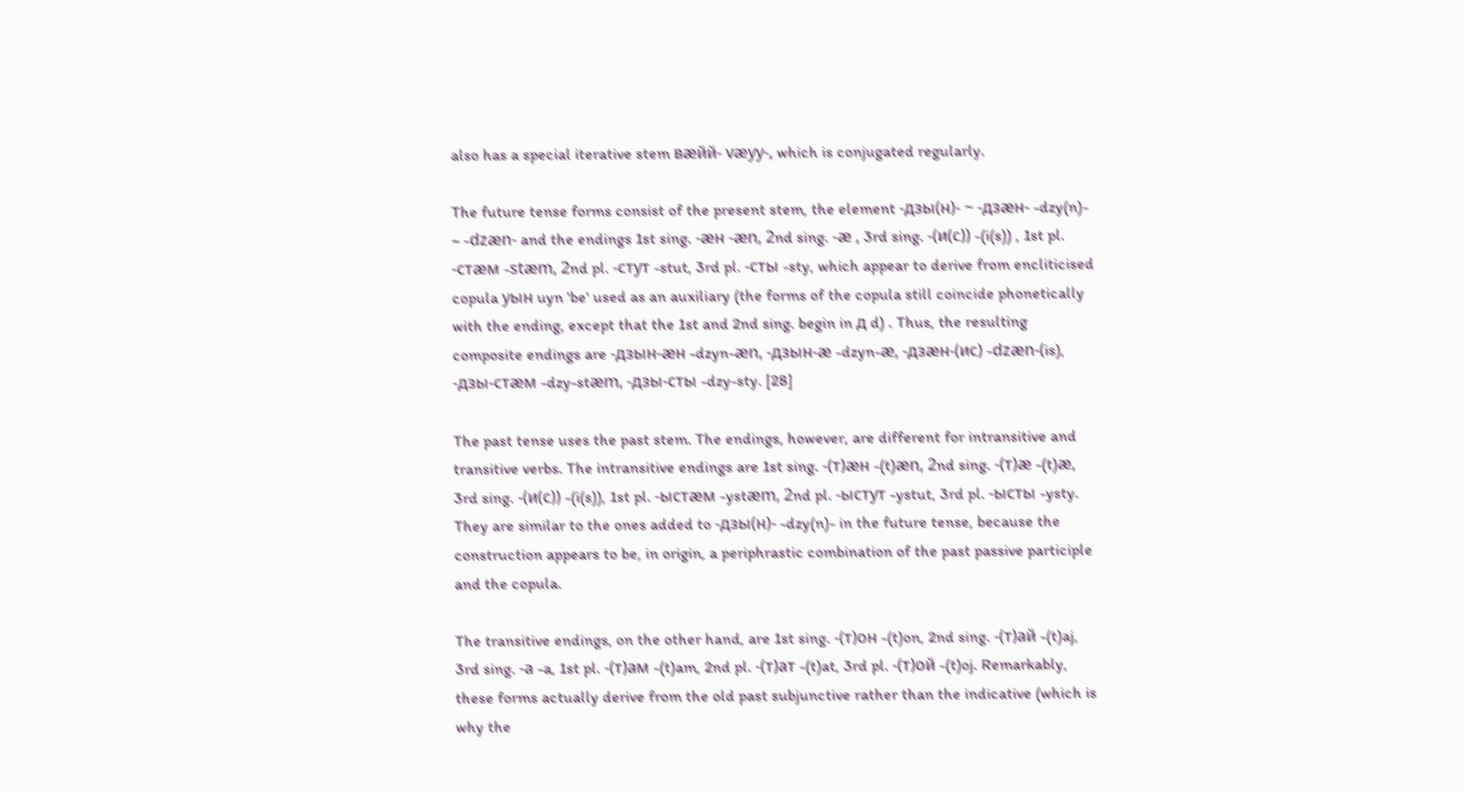also has a special iterative stem вӕйй- vӕyy-, which is conjugated regularly.

The future tense forms consist of the present stem, the element -дзы(н)- ~ -дзӕн- -dzy(n)- ~ -dzӕn- and the endings 1st sing. -ӕн -ӕn, 2nd sing. -ӕ , 3rd sing. -(и(с)) -(i(s)) , 1st pl. -стӕм -stӕm, 2nd pl. -стут -stut, 3rd pl. -сты -sty, which appear to derive from encliticised copula уын uyn 'be' used as an auxiliary (the forms of the copula still coincide phonetically with the ending, except that the 1st and 2nd sing. begin in д d) . Thus, the resulting composite endings are -дзын-ӕн -dzyn-ӕn, -дзын-ӕ -dzyn-ӕ, -дзӕн-(ис) -dzӕn-(is), -дзы-стӕм -dzy-stӕm, -дзы-сты -dzy-sty. [28]

The past tense uses the past stem. The endings, however, are different for intransitive and transitive verbs. The intransitive endings are 1st sing. -(т)ӕн -(t)ӕn, 2nd sing. -(т)ӕ -(t)ӕ, 3rd sing. -(и(с)) -(i(s)), 1st pl. -ыстӕм -ystӕm, 2nd pl. -ыстут -ystut, 3rd pl. -ысты -ysty. They are similar to the ones added to -дзы(н)- -dzy(n)- in the future tense, because the construction appears to be, in origin, a periphrastic combination of the past passive participle and the copula.

The transitive endings, on the other hand, are 1st sing. -(т)он -(t)on, 2nd sing. -(т)ай -(t)aj, 3rd sing. -а -a, 1st pl. -(т)ам -(t)am, 2nd pl. -(т)ат -(t)at, 3rd pl. -(т)ой -(t)oj. Remarkably, these forms actually derive from the old past subjunctive rather than the indicative (which is why the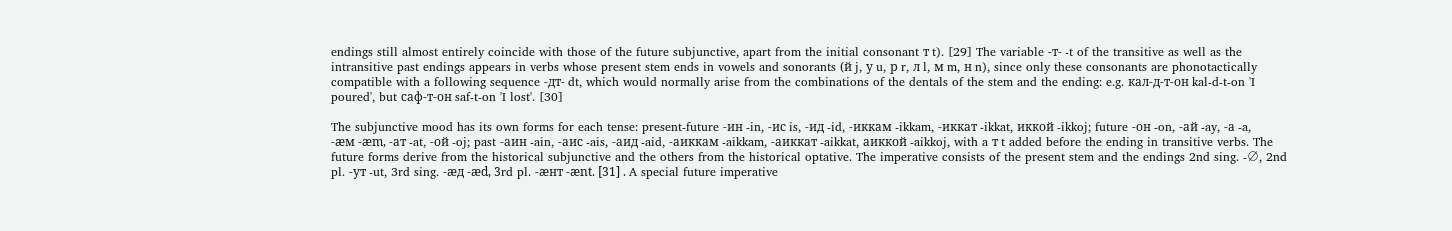endings still almost entirely coincide with those of the future subjunctive, apart from the initial consonant т t). [29] The variable -т- -t of the transitive as well as the intransitive past endings appears in verbs whose present stem ends in vowels and sonorants (й j, у u, р r, л l, м m, н n), since only these consonants are phonotactically compatible with a following sequence -дт- dt, which would normally arise from the combinations of the dentals of the stem and the ending: e.g. кал-д-т-он kal-d-t-on 'I poured', but саф-т-он saf-t-on 'I lost'. [30]

The subjunctive mood has its own forms for each tense: present-future -ин -in, -ис is, -ид -id, -иккам -ikkam, -иккат -ikkat, иккой -ikkoj; future -он -on, -ай -ay, -а -a, -ӕм -ӕm, -ат -at, -ой -oj; past -аин -ain, -аис -ais, -аид -aid, -аиккам -aikkam, -аиккат -aikkat, аиккой -aikkoj, with a т t added before the ending in transitive verbs. The future forms derive from the historical subjunctive and the others from the historical optative. The imperative consists of the present stem and the endings 2nd sing. -∅, 2nd pl. -ут -ut, 3rd sing. -ӕд -ӕd, 3rd pl. -ӕнт -ӕnt. [31] . A special future imperative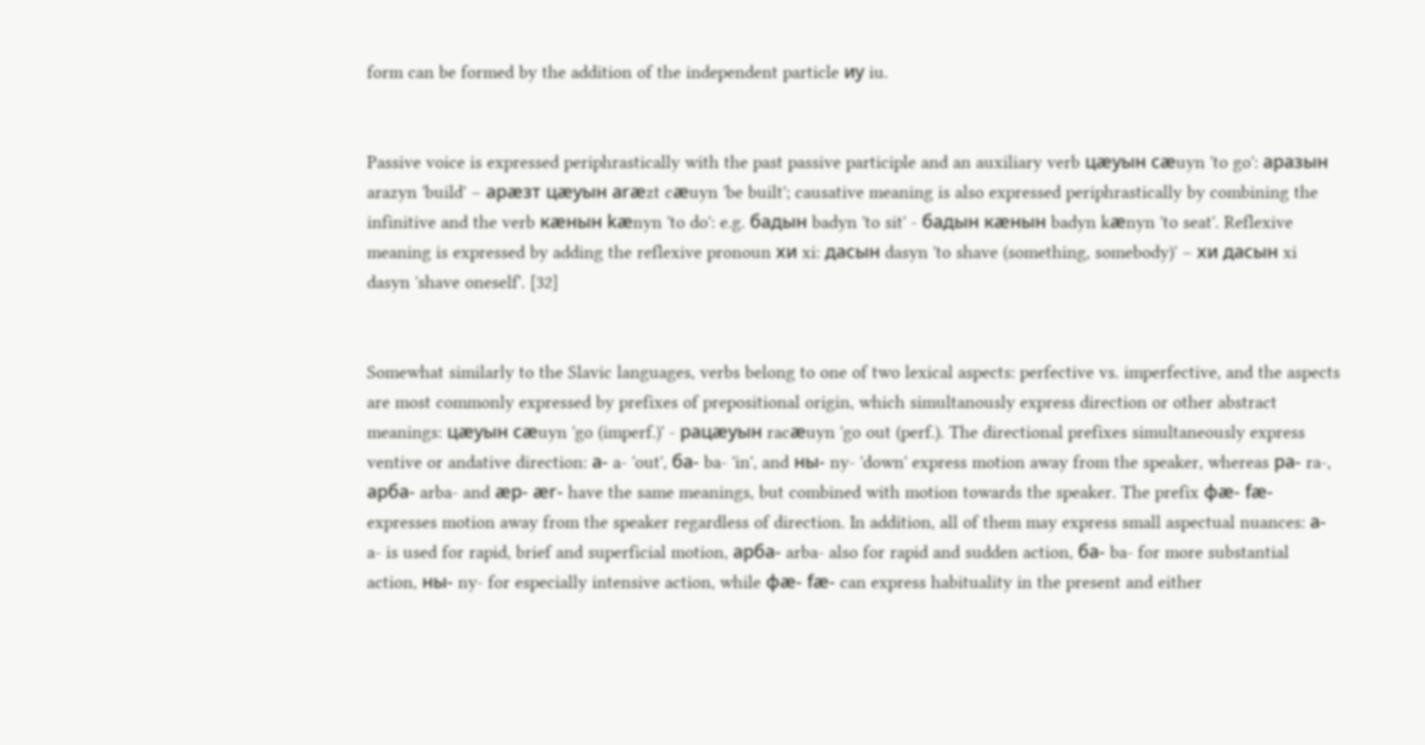form can be formed by the addition of the independent particle иу iu.


Passive voice is expressed periphrastically with the past passive participle and an auxiliary verb цӕуын cӕuyn 'to go': аразын arazyn 'build' – арӕзт цӕуын arӕzt cӕuyn 'be built'; causative meaning is also expressed periphrastically by combining the infinitive and the verb кӕнын kӕnyn 'to do': e.g. бадын badyn 'to sit' - бадын кӕнын badyn kӕnyn 'to seat'. Reflexive meaning is expressed by adding the reflexive pronoun хи xi: дасын dasyn 'to shave (something, somebody)' – хи дасын xi dasyn 'shave oneself'. [32]


Somewhat similarly to the Slavic languages, verbs belong to one of two lexical aspects: perfective vs. imperfective, and the aspects are most commonly expressed by prefixes of prepositional origin, which simultanously express direction or other abstract meanings: цӕуын cӕuyn 'go (imperf.)' - рацӕуын racӕuyn 'go out (perf.). The directional prefixes simultaneously express ventive or andative direction: а- a- 'out', ба- ba- 'in', and ны- ny- 'down' express motion away from the speaker, whereas ра- ra-, арба- arba- and ӕр- ӕr- have the same meanings, but combined with motion towards the speaker. The prefix фӕ- fӕ- expresses motion away from the speaker regardless of direction. In addition, all of them may express small aspectual nuances: а- a- is used for rapid, brief and superficial motion, арба- arba- also for rapid and sudden action, ба- ba- for more substantial action, ны- ny- for especially intensive action, while фӕ- fӕ- can express habituality in the present and either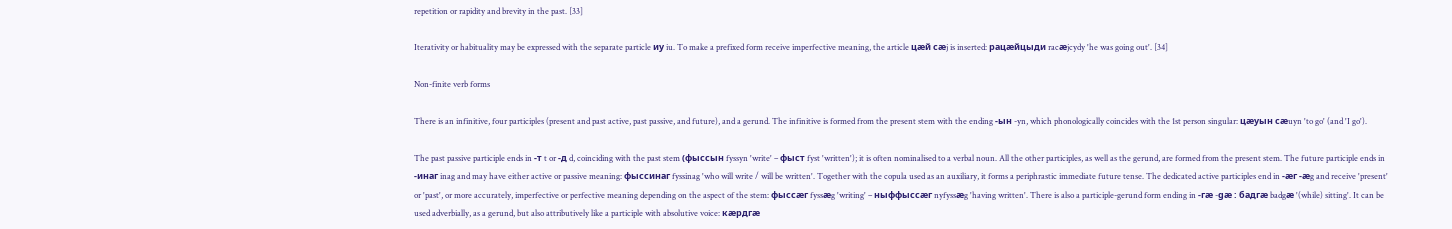repetition or rapidity and brevity in the past. [33]

Iterativity or habituality may be expressed with the separate particle иу iu. To make a prefixed form receive imperfective meaning, the article цӕй cӕj is inserted: рацӕйцыди racӕjcydy 'he was going out'. [34]

Non-finite verb forms

There is an infinitive, four participles (present and past active, past passive, and future), and a gerund. The infinitive is formed from the present stem with the ending -ын -yn, which phonologically coincides with the 1st person singular: цӕуын cӕuyn 'to go' (and 'I go').

The past passive participle ends in -т t or -д d, coinciding with the past stem (фыссын fyssyn 'write' – фыст fyst 'written'); it is often nominalised to a verbal noun. All the other participles, as well as the gerund, are formed from the present stem. The future participle ends in -инаг inag and may have either active or passive meaning: фыссинаг fyssinag 'who will write / will be written'. Together with the copula used as an auxiliary, it forms a periphrastic immediate future tense. The dedicated active participles end in -ӕг -ӕg and receive 'present' or 'past', or more accurately, imperfective or perfective meaning depending on the aspect of the stem: фыссӕг fyssӕg 'writing' – ныффыссӕг nyfyssӕg 'having written'. There is also a participle-gerund form ending in -гӕ -gӕ : бадгӕ badgӕ '(while) sitting'. It can be used adverbially, as a gerund, but also attributively like a participle with absolutive voice: кӕрдгӕ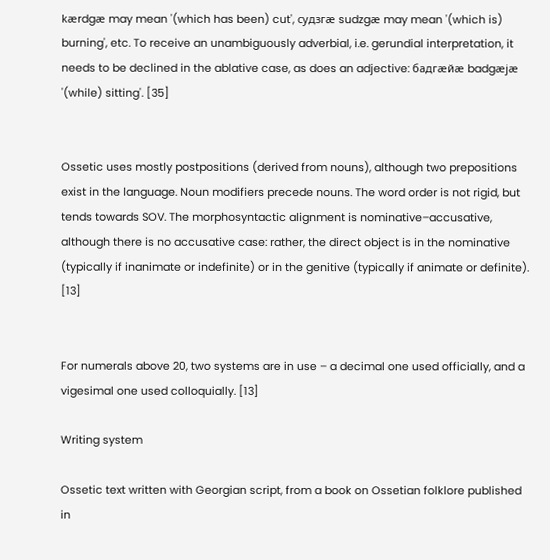kӕrdgӕ may mean '(which has been) cut', судзгӕ sudzgӕ may mean '(which is) burning', etc. To receive an unambiguously adverbial, i.e. gerundial interpretation, it needs to be declined in the ablative case, as does an adjective: бадгӕйӕ badgӕjӕ '(while) sitting'. [35]


Ossetic uses mostly postpositions (derived from nouns), although two prepositions exist in the language. Noun modifiers precede nouns. The word order is not rigid, but tends towards SOV. The morphosyntactic alignment is nominative–accusative, although there is no accusative case: rather, the direct object is in the nominative (typically if inanimate or indefinite) or in the genitive (typically if animate or definite). [13]


For numerals above 20, two systems are in use – a decimal one used officially, and a vigesimal one used colloquially. [13]

Writing system

Ossetic text written with Georgian script, from a book on Ossetian folklore published in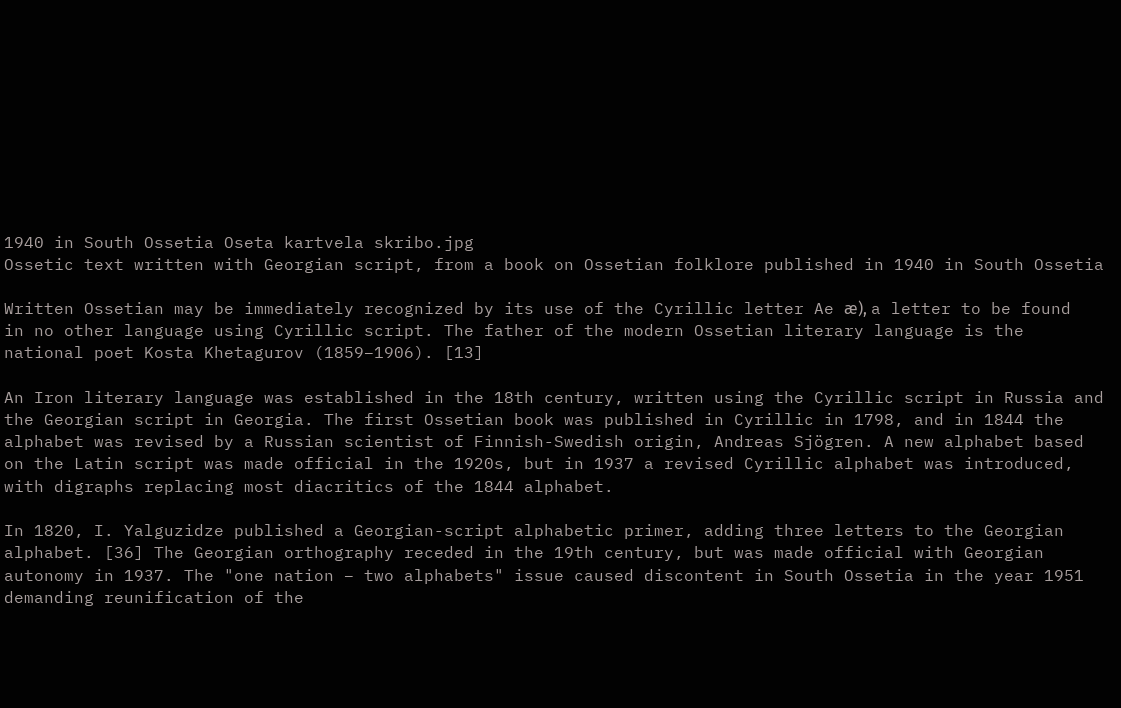1940 in South Ossetia Oseta kartvela skribo.jpg
Ossetic text written with Georgian script, from a book on Ossetian folklore published in 1940 in South Ossetia

Written Ossetian may be immediately recognized by its use of the Cyrillic letter Ae ӕ), a letter to be found in no other language using Cyrillic script. The father of the modern Ossetian literary language is the national poet Kosta Khetagurov (1859–1906). [13]

An Iron literary language was established in the 18th century, written using the Cyrillic script in Russia and the Georgian script in Georgia. The first Ossetian book was published in Cyrillic in 1798, and in 1844 the alphabet was revised by a Russian scientist of Finnish-Swedish origin, Andreas Sjögren. A new alphabet based on the Latin script was made official in the 1920s, but in 1937 a revised Cyrillic alphabet was introduced, with digraphs replacing most diacritics of the 1844 alphabet.

In 1820, I. Yalguzidze published a Georgian-script alphabetic primer, adding three letters to the Georgian alphabet. [36] The Georgian orthography receded in the 19th century, but was made official with Georgian autonomy in 1937. The "one nation – two alphabets" issue caused discontent in South Ossetia in the year 1951 demanding reunification of the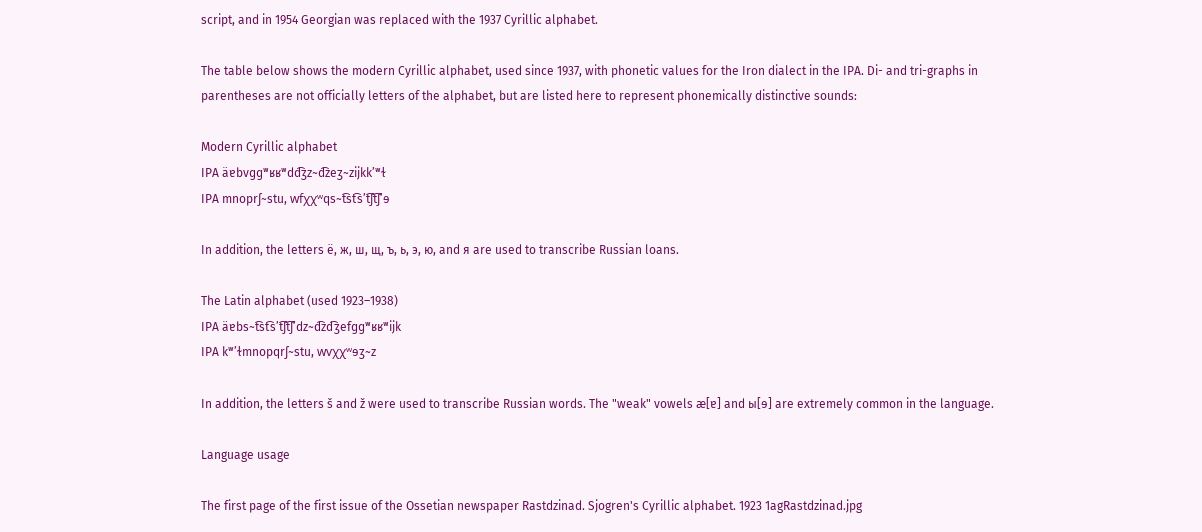script, and in 1954 Georgian was replaced with the 1937 Cyrillic alphabet.

The table below shows the modern Cyrillic alphabet, used since 1937, with phonetic values for the Iron dialect in the IPA. Di- and tri-graphs in parentheses are not officially letters of the alphabet, but are listed here to represent phonemically distinctive sounds:

Modern Cyrillic alphabet
IPA äɐbvɡɡʷʁʁʷdd͡ʒz~d͡zeʒ~zijkkʼʷɫ
IPA mnoprʃ~stu, wfχχʷqs~t͡st͡sʼt͡ʃt͡ʃʼɘ

In addition, the letters ё, ж, ш, щ, ъ, ь, э, ю, and я are used to transcribe Russian loans.

The Latin alphabet (used 1923–1938)
IPA äɐbs~t͡st͡sʼt͡ʃt͡ʃʼdz~d͡zd͡ʒefɡɡʷʁʁʷijk
IPA kʷʼɫmnopqrʃ~stu, wvχχʷɘʒ~z

In addition, the letters š and ž were used to transcribe Russian words. The "weak" vowels ӕ[ɐ] and ы[ɘ] are extremely common in the language.

Language usage

The first page of the first issue of the Ossetian newspaper Rastdzinad. Sjogren's Cyrillic alphabet. 1923 1agRastdzinad.jpg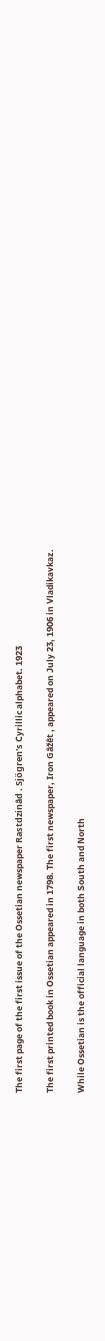The first page of the first issue of the Ossetian newspaper Rastdzinâd . Sjögren's Cyrillic alphabet. 1923

The first printed book in Ossetian appeared in 1798. The first newspaper, Iron Gâžêt , appeared on July 23, 1906 in Vladikavkaz.

While Ossetian is the official language in both South and North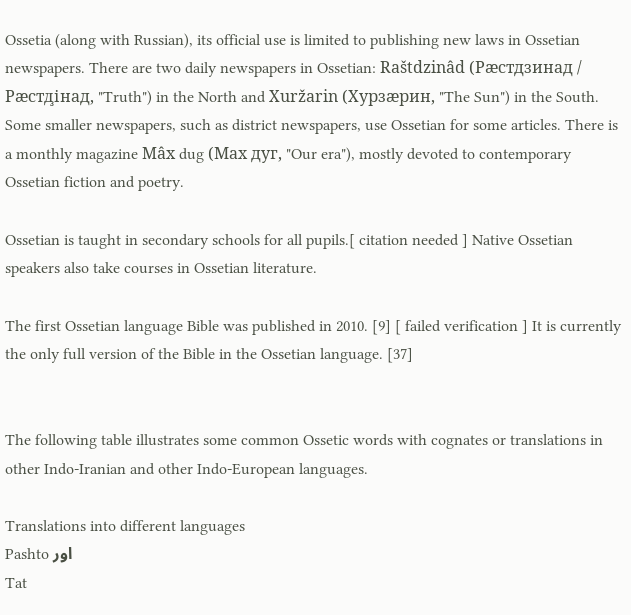Ossetia (along with Russian), its official use is limited to publishing new laws in Ossetian newspapers. There are two daily newspapers in Ossetian: Raštdzinâd (Рӕстдзинад / Рӕстꚉінад, "Truth") in the North and Xuržarin (Хурзӕрин, "The Sun") in the South. Some smaller newspapers, such as district newspapers, use Ossetian for some articles. There is a monthly magazine Mâx dug (Мах дуг, "Our era"), mostly devoted to contemporary Ossetian fiction and poetry.

Ossetian is taught in secondary schools for all pupils.[ citation needed ] Native Ossetian speakers also take courses in Ossetian literature.

The first Ossetian language Bible was published in 2010. [9] [ failed verification ] It is currently the only full version of the Bible in the Ossetian language. [37]


The following table illustrates some common Ossetic words with cognates or translations in other Indo-Iranian and other Indo-European languages.

Translations into different languages
Pashto اور
Tat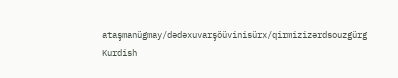ataşmanügmay/dədəxuvarşöüvinisürx/qirmizizərdsouzgürg
Kurdish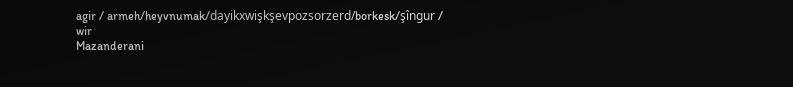agir / armeh/heyvnumak/dayikxwişkşevpozsorzerd/borkesk/şîngur / wir
Mazanderani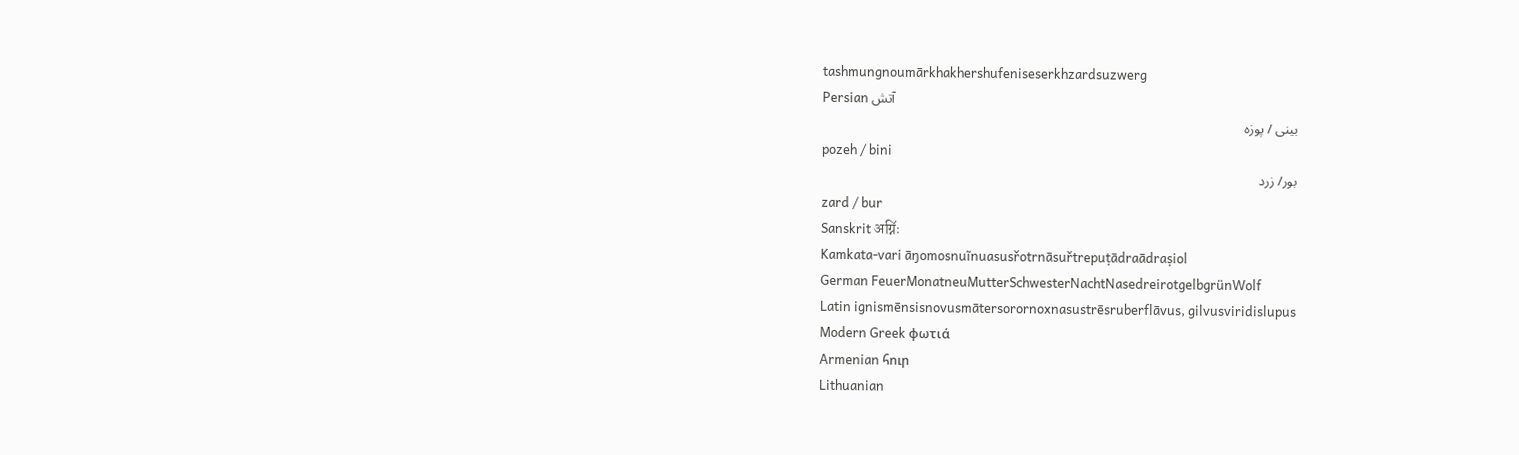tashmungnoumārkhakhershufeniseserkhzardsuzwerg
Persian آتش
بینی / پوزه
pozeh / bini
بور/ زرد
zard / bur
Sanskrit अग्नि॔ः
Kamkata-vari āŋomosnuĩnuasusřotrnāsuřtrepuṭādraādraṣiol
German FeuerMonatneuMutterSchwesterNachtNasedreirotgelbgrünWolf
Latin ignismēnsisnovusmātersorornoxnasustrēsruberflāvus, gilvusviridislupus
Modern Greek φωτιά
Armenian հուր
Lithuanian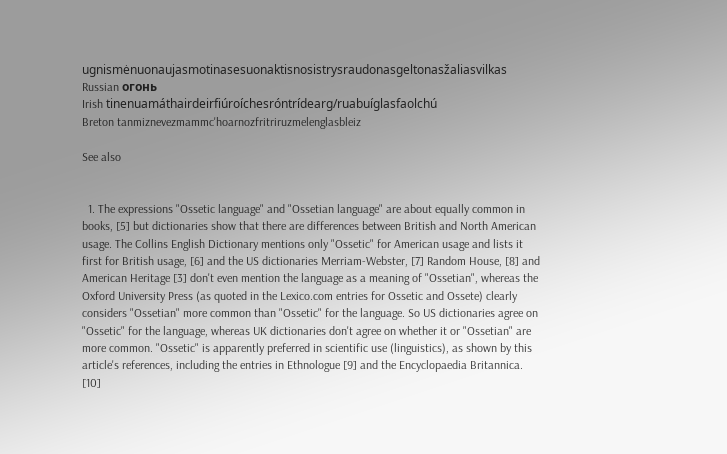ugnismėnuonaujasmotinasesuonaktisnosistrysraudonasgeltonasžaliasvilkas
Russian огонь
Irish tinenuamáthairdeirfiúroíchesróntrídearg/ruabuíglasfaolchú
Breton tanmiznevezmammc'hoarnozfritriruzmelenglasbleiz

See also


  1. The expressions "Ossetic language" and "Ossetian language" are about equally common in books, [5] but dictionaries show that there are differences between British and North American usage. The Collins English Dictionary mentions only "Ossetic" for American usage and lists it first for British usage, [6] and the US dictionaries Merriam-Webster, [7] Random House, [8] and American Heritage [3] don't even mention the language as a meaning of "Ossetian", whereas the Oxford University Press (as quoted in the Lexico.com entries for Ossetic and Ossete) clearly considers "Ossetian" more common than "Ossetic" for the language. So US dictionaries agree on "Ossetic" for the language, whereas UK dictionaries don't agree on whether it or "Ossetian" are more common. "Ossetic" is apparently preferred in scientific use (linguistics), as shown by this article's references, including the entries in Ethnologue [9] and the Encyclopaedia Britannica. [10]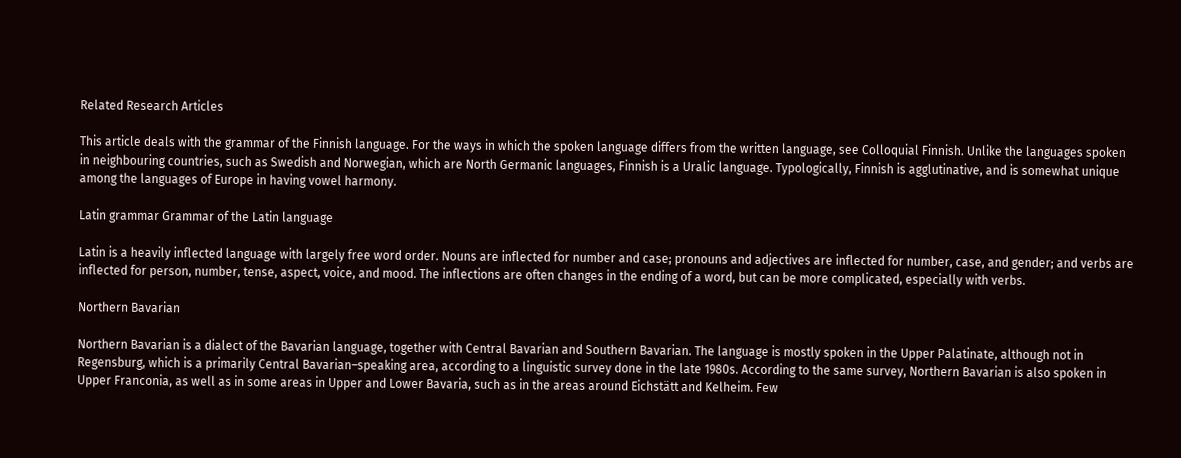Related Research Articles

This article deals with the grammar of the Finnish language. For the ways in which the spoken language differs from the written language, see Colloquial Finnish. Unlike the languages spoken in neighbouring countries, such as Swedish and Norwegian, which are North Germanic languages, Finnish is a Uralic language. Typologically, Finnish is agglutinative, and is somewhat unique among the languages of Europe in having vowel harmony.

Latin grammar Grammar of the Latin language

Latin is a heavily inflected language with largely free word order. Nouns are inflected for number and case; pronouns and adjectives are inflected for number, case, and gender; and verbs are inflected for person, number, tense, aspect, voice, and mood. The inflections are often changes in the ending of a word, but can be more complicated, especially with verbs.

Northern Bavarian

Northern Bavarian is a dialect of the Bavarian language, together with Central Bavarian and Southern Bavarian. The language is mostly spoken in the Upper Palatinate, although not in Regensburg, which is a primarily Central Bavarian–speaking area, according to a linguistic survey done in the late 1980s. According to the same survey, Northern Bavarian is also spoken in Upper Franconia, as well as in some areas in Upper and Lower Bavaria, such as in the areas around Eichstätt and Kelheim. Few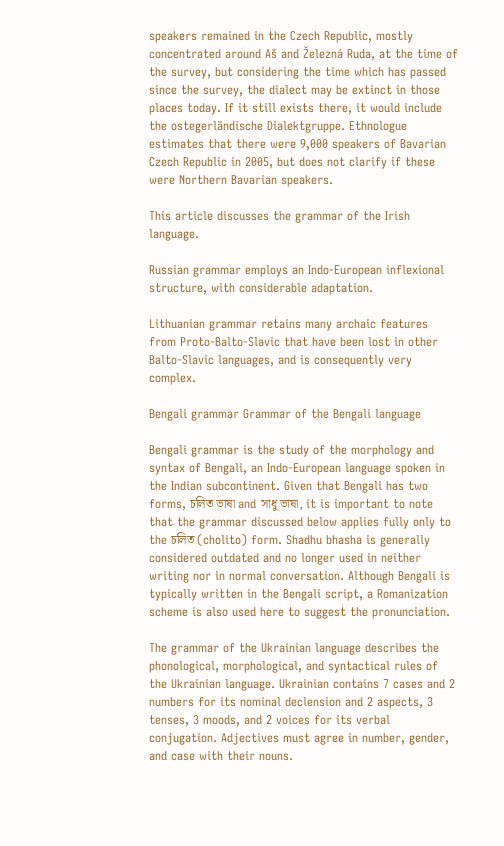speakers remained in the Czech Republic, mostly concentrated around Aš and Železná Ruda, at the time of the survey, but considering the time which has passed since the survey, the dialect may be extinct in those places today. If it still exists there, it would include the ostegerländische Dialektgruppe. Ethnologue estimates that there were 9,000 speakers of Bavarian Czech Republic in 2005, but does not clarify if these were Northern Bavarian speakers.

This article discusses the grammar of the Irish language.

Russian grammar employs an Indo-European inflexional structure, with considerable adaptation.

Lithuanian grammar retains many archaic features from Proto-Balto-Slavic that have been lost in other Balto-Slavic languages, and is consequently very complex.

Bengali grammar Grammar of the Bengali language

Bengali grammar is the study of the morphology and syntax of Bengali, an Indo-European language spoken in the Indian subcontinent. Given that Bengali has two forms, চলিত ভাষা and সাধু ভাষা, it is important to note that the grammar discussed below applies fully only to the চলিত (cholito) form. Shadhu bhasha is generally considered outdated and no longer used in neither writing nor in normal conversation. Although Bengali is typically written in the Bengali script, a Romanization scheme is also used here to suggest the pronunciation.

The grammar of the Ukrainian language describes the phonological, morphological, and syntactical rules of the Ukrainian language. Ukrainian contains 7 cases and 2 numbers for its nominal declension and 2 aspects, 3 tenses, 3 moods, and 2 voices for its verbal conjugation. Adjectives must agree in number, gender, and case with their nouns.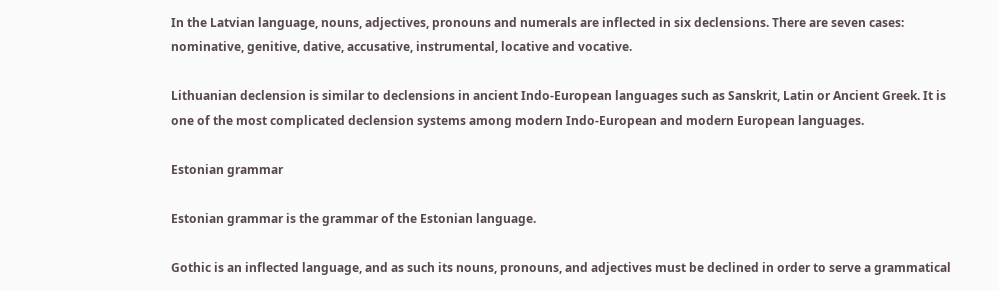In the Latvian language, nouns, adjectives, pronouns and numerals are inflected in six declensions. There are seven cases: nominative, genitive, dative, accusative, instrumental, locative and vocative.

Lithuanian declension is similar to declensions in ancient Indo-European languages such as Sanskrit, Latin or Ancient Greek. It is one of the most complicated declension systems among modern Indo-European and modern European languages.

Estonian grammar

Estonian grammar is the grammar of the Estonian language.

Gothic is an inflected language, and as such its nouns, pronouns, and adjectives must be declined in order to serve a grammatical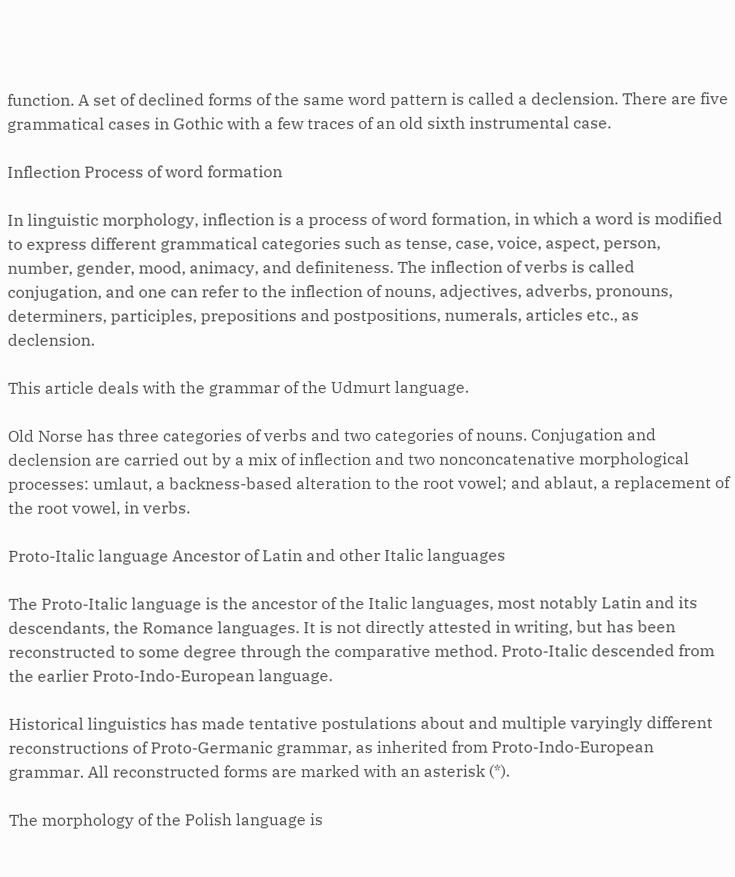function. A set of declined forms of the same word pattern is called a declension. There are five grammatical cases in Gothic with a few traces of an old sixth instrumental case.

Inflection Process of word formation

In linguistic morphology, inflection is a process of word formation, in which a word is modified to express different grammatical categories such as tense, case, voice, aspect, person, number, gender, mood, animacy, and definiteness. The inflection of verbs is called conjugation, and one can refer to the inflection of nouns, adjectives, adverbs, pronouns, determiners, participles, prepositions and postpositions, numerals, articles etc., as declension.

This article deals with the grammar of the Udmurt language.

Old Norse has three categories of verbs and two categories of nouns. Conjugation and declension are carried out by a mix of inflection and two nonconcatenative morphological processes: umlaut, a backness-based alteration to the root vowel; and ablaut, a replacement of the root vowel, in verbs.

Proto-Italic language Ancestor of Latin and other Italic languages

The Proto-Italic language is the ancestor of the Italic languages, most notably Latin and its descendants, the Romance languages. It is not directly attested in writing, but has been reconstructed to some degree through the comparative method. Proto-Italic descended from the earlier Proto-Indo-European language.

Historical linguistics has made tentative postulations about and multiple varyingly different reconstructions of Proto-Germanic grammar, as inherited from Proto-Indo-European grammar. All reconstructed forms are marked with an asterisk (*).

The morphology of the Polish language is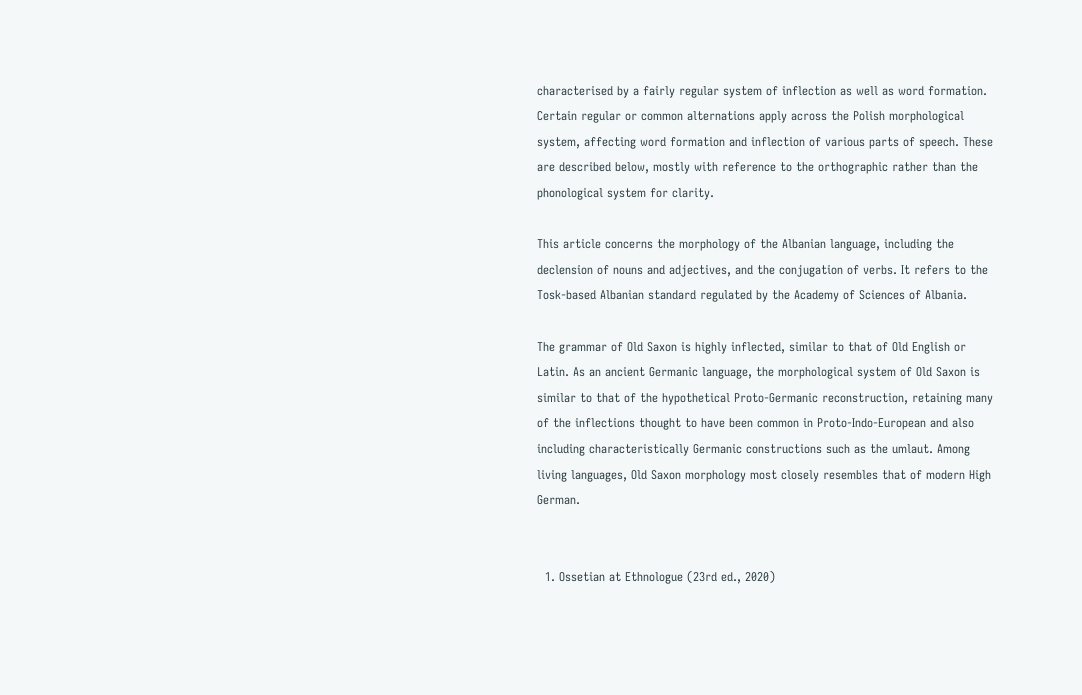characterised by a fairly regular system of inflection as well as word formation. Certain regular or common alternations apply across the Polish morphological system, affecting word formation and inflection of various parts of speech. These are described below, mostly with reference to the orthographic rather than the phonological system for clarity.

This article concerns the morphology of the Albanian language, including the declension of nouns and adjectives, and the conjugation of verbs. It refers to the Tosk-based Albanian standard regulated by the Academy of Sciences of Albania.

The grammar of Old Saxon is highly inflected, similar to that of Old English or Latin. As an ancient Germanic language, the morphological system of Old Saxon is similar to that of the hypothetical Proto-Germanic reconstruction, retaining many of the inflections thought to have been common in Proto-Indo-European and also including characteristically Germanic constructions such as the umlaut. Among living languages, Old Saxon morphology most closely resembles that of modern High German.


  1. Ossetian at Ethnologue (23rd ed., 2020)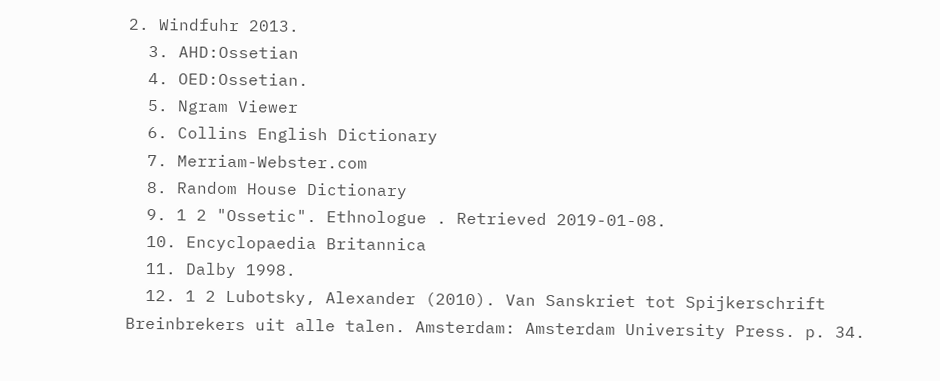2. Windfuhr 2013.
  3. AHD:Ossetian
  4. OED:Ossetian.
  5. Ngram Viewer
  6. Collins English Dictionary
  7. Merriam-Webster.com
  8. Random House Dictionary
  9. 1 2 "Ossetic". Ethnologue . Retrieved 2019-01-08.
  10. Encyclopaedia Britannica
  11. Dalby 1998.
  12. 1 2 Lubotsky, Alexander (2010). Van Sanskriet tot Spijkerschrift Breinbrekers uit alle talen. Amsterdam: Amsterdam University Press. p. 34.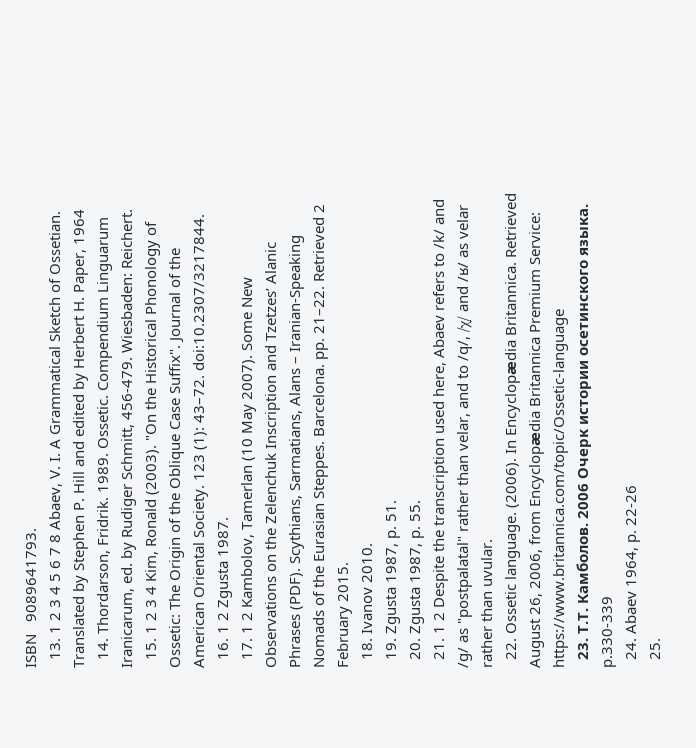ISBN   9089641793.
  13. 1 2 3 4 5 6 7 8 Abaev, V. I. A Grammatical Sketch of Ossetian. Translated by Stephen P. Hill and edited by Herbert H. Paper, 1964
  14. Thordarson, Fridrik. 1989. Ossetic. Compendium Linguarum Iranicarum, ed. by Rudiger Schmitt, 456-479. Wiesbaden: Reichert.
  15. 1 2 3 4 Kim, Ronald (2003). "On the Historical Phonology of Ossetic: The Origin of the Oblique Case Suffix". Journal of the American Oriental Society. 123 (1): 43–72. doi:10.2307/3217844.
  16. 1 2 Zgusta 1987.
  17. 1 2 Kambolov, Tamerlan (10 May 2007). Some New Observations on the Zelenchuk Inscription and Tzetzes’ Alanic Phrases (PDF). Scythians, Sarmatians, Alans – Iranian-Speaking Nomads of the Eurasian Steppes. Barcelona. pp. 21–22. Retrieved 2 February 2015.
  18. Ivanov 2010.
  19. Zgusta 1987, p. 51.
  20. Zgusta 1987, p. 55.
  21. 1 2 Despite the transcription used here, Abaev refers to /k/ and /ɡ/ as "postpalatal" rather than velar, and to /q/, /χ/ and /ʁ/ as velar rather than uvular.
  22. Ossetic language. (2006). In Encyclopӕdia Britannica. Retrieved August 26, 2006, from Encyclopӕdia Britannica Premium Service: https://www.britannica.com/topic/Ossetic-language
  23. Т.Т. Камболов. 2006 Очерк истории осетинского языка. p.330-339
  24. Abaev 1964, p. 22-26
  25.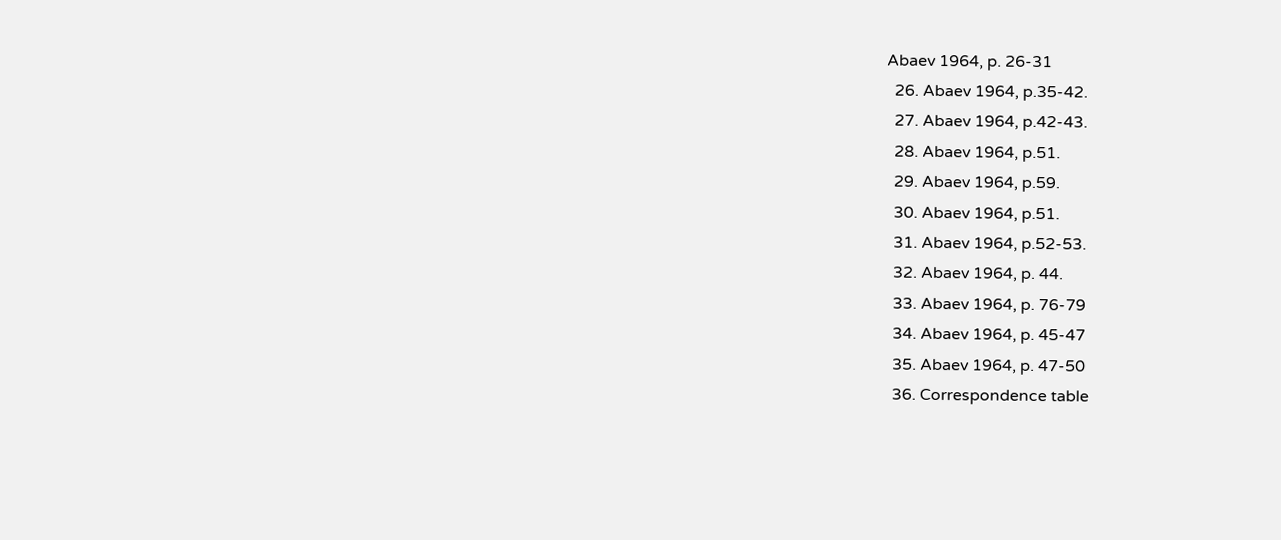Abaev 1964, p. 26-31
  26. Abaev 1964, p.35-42.
  27. Abaev 1964, p.42-43.
  28. Abaev 1964, p.51.
  29. Abaev 1964, p.59.
  30. Abaev 1964, p.51.
  31. Abaev 1964, p.52-53.
  32. Abaev 1964, p. 44.
  33. Abaev 1964, p. 76-79
  34. Abaev 1964, p. 45-47
  35. Abaev 1964, p. 47-50
  36. Correspondence table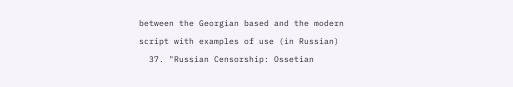between the Georgian based and the modern script with examples of use (in Russian)
  37. "Russian Censorship: Ossetian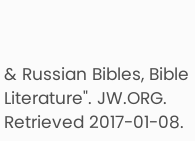& Russian Bibles, Bible Literature". JW.ORG. Retrieved 2017-01-08.